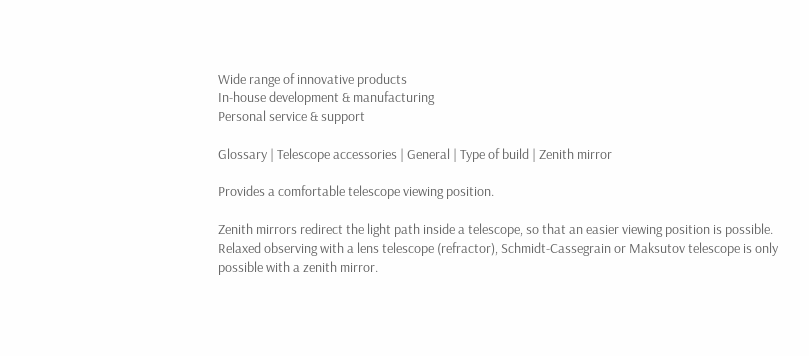Wide range of innovative products
In-house development & manufacturing
Personal service & support

Glossary | Telescope accessories | General | Type of build | Zenith mirror

Provides a comfortable telescope viewing position.

Zenith mirrors redirect the light path inside a telescope, so that an easier viewing position is possible. Relaxed observing with a lens telescope (refractor), Schmidt-Cassegrain or Maksutov telescope is only possible with a zenith mirror.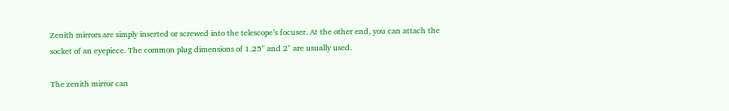Zenith mirrors are simply inserted or screwed into the telescope’s focuser. At the other end, you can attach the socket of an eyepiece. The common plug dimensions of 1.25" and 2" are usually used.

The zenith mirror can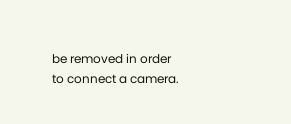be removed in order to connect a camera.